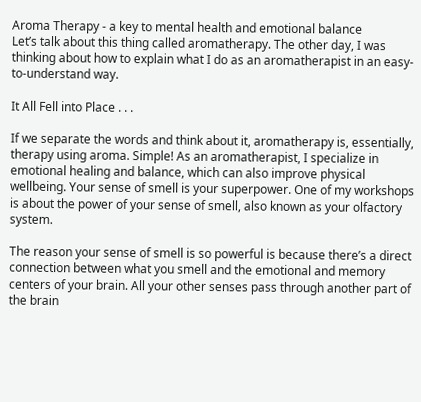Aroma Therapy - a key to mental health and emotional balance
Let’s talk about this thing called aromatherapy. The other day, I was thinking about how to explain what I do as an aromatherapist in an easy-to-understand way.

It All Fell into Place . . .

If we separate the words and think about it, aromatherapy is, essentially, therapy using aroma. Simple! As an aromatherapist, I specialize in emotional healing and balance, which can also improve physical wellbeing. Your sense of smell is your superpower. One of my workshops is about the power of your sense of smell, also known as your olfactory system.

The reason your sense of smell is so powerful is because there’s a direct connection between what you smell and the emotional and memory centers of your brain. All your other senses pass through another part of the brain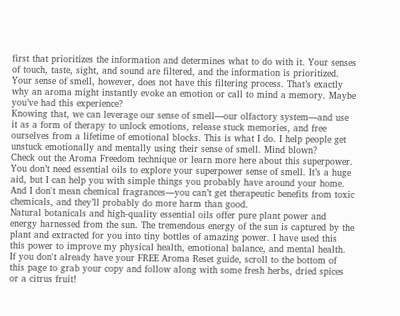first that prioritizes the information and determines what to do with it. Your senses of touch, taste, sight, and sound are filtered, and the information is prioritized.
Your sense of smell, however, does not have this filtering process. That’s exactly why an aroma might instantly evoke an emotion or call to mind a memory. Maybe you’ve had this experience?
Knowing that, we can leverage our sense of smell—our olfactory system—and use it as a form of therapy to unlock emotions, release stuck memories, and free ourselves from a lifetime of emotional blocks. This is what I do. I help people get unstuck emotionally and mentally using their sense of smell. Mind blown?
Check out the Aroma Freedom technique or learn more here about this superpower. You don’t need essential oils to explore your superpower sense of smell. It’s a huge aid, but I can help you with simple things you probably have around your home. And I don't mean chemical fragrances—you can’t get therapeutic benefits from toxic chemicals, and they’ll probably do more harm than good.
Natural botanicals and high-quality essential oils offer pure plant power and energy harnessed from the sun. The tremendous energy of the sun is captured by the plant and extracted for you into tiny bottles of amazing power. I have used this this power to improve my physical health, emotional balance, and mental health. If you don't already have your FREE Aroma Reset guide, scroll to the bottom of this page to grab your copy and follow along with some fresh herbs, dried spices or a citrus fruit!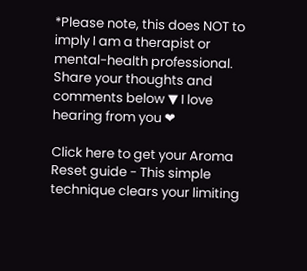*Please note, this does NOT to imply I am a therapist or mental-health professional.
Share your thoughts and comments below ▼ I love hearing from you ❤

Click here to get your Aroma Reset guide - This simple technique clears your limiting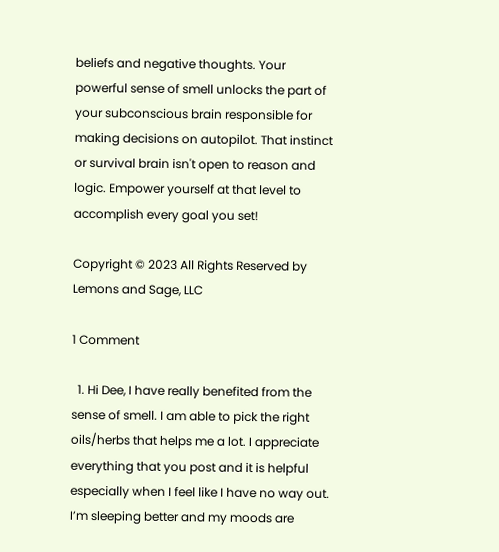beliefs and negative thoughts. Your powerful sense of smell unlocks the part of your subconscious brain responsible for making decisions on autopilot. That instinct or survival brain isn't open to reason and logic. Empower yourself at that level to accomplish every goal you set!

Copyright © 2023 All Rights Reserved by Lemons and Sage, LLC

1 Comment

  1. Hi Dee, I have really benefited from the sense of smell. I am able to pick the right oils/herbs that helps me a lot. I appreciate everything that you post and it is helpful especially when I feel like I have no way out. I’m sleeping better and my moods are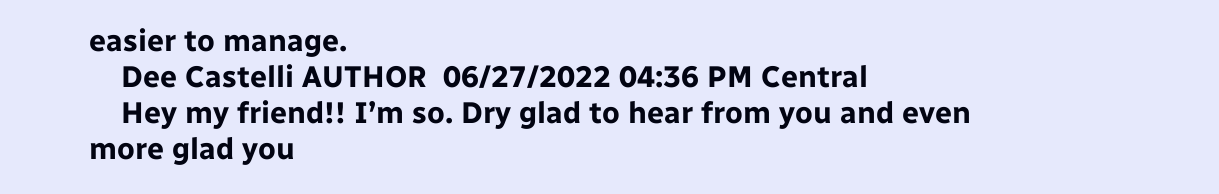easier to manage.
    Dee Castelli AUTHOR  06/27/2022 04:36 PM Central
    Hey my friend!! I’m so. Dry glad to hear from you and even more glad you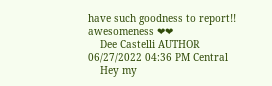have such goodness to report!! awesomeness ❤❤
    Dee Castelli AUTHOR  06/27/2022 04:36 PM Central
    Hey my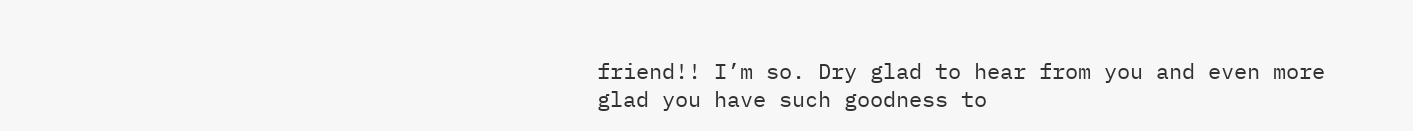friend!! I’m so. Dry glad to hear from you and even more glad you have such goodness to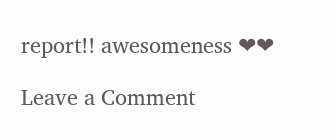report!! awesomeness ❤❤

Leave a Comment